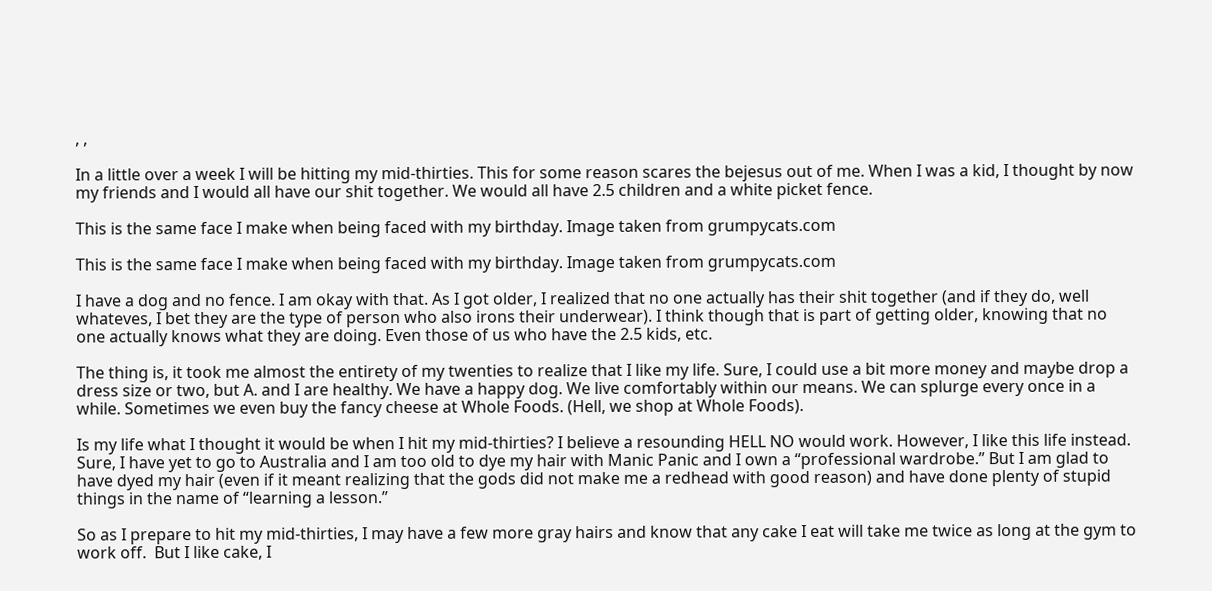, ,

In a little over a week I will be hitting my mid-thirties. This for some reason scares the bejesus out of me. When I was a kid, I thought by now my friends and I would all have our shit together. We would all have 2.5 children and a white picket fence.

This is the same face I make when being faced with my birthday. Image taken from grumpycats.com

This is the same face I make when being faced with my birthday. Image taken from grumpycats.com

I have a dog and no fence. I am okay with that. As I got older, I realized that no one actually has their shit together (and if they do, well whateves, I bet they are the type of person who also irons their underwear). I think though that is part of getting older, knowing that no one actually knows what they are doing. Even those of us who have the 2.5 kids, etc.

The thing is, it took me almost the entirety of my twenties to realize that I like my life. Sure, I could use a bit more money and maybe drop a dress size or two, but A. and I are healthy. We have a happy dog. We live comfortably within our means. We can splurge every once in a while. Sometimes we even buy the fancy cheese at Whole Foods. (Hell, we shop at Whole Foods).

Is my life what I thought it would be when I hit my mid-thirties? I believe a resounding HELL NO would work. However, I like this life instead. Sure, I have yet to go to Australia and I am too old to dye my hair with Manic Panic and I own a “professional wardrobe.” But I am glad to have dyed my hair (even if it meant realizing that the gods did not make me a redhead with good reason) and have done plenty of stupid things in the name of “learning a lesson.”

So as I prepare to hit my mid-thirties, I may have a few more gray hairs and know that any cake I eat will take me twice as long at the gym to work off.  But I like cake, I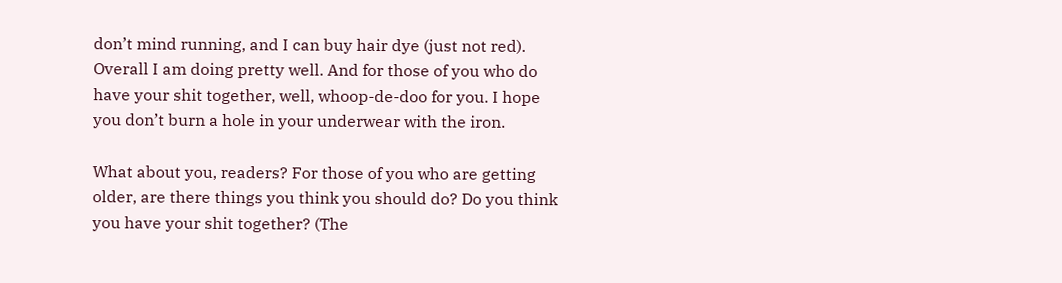don’t mind running, and I can buy hair dye (just not red). Overall I am doing pretty well. And for those of you who do have your shit together, well, whoop-de-doo for you. I hope you don’t burn a hole in your underwear with the iron.

What about you, readers? For those of you who are getting older, are there things you think you should do? Do you think you have your shit together? (The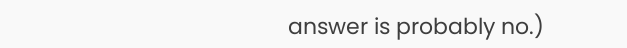answer is probably no.)